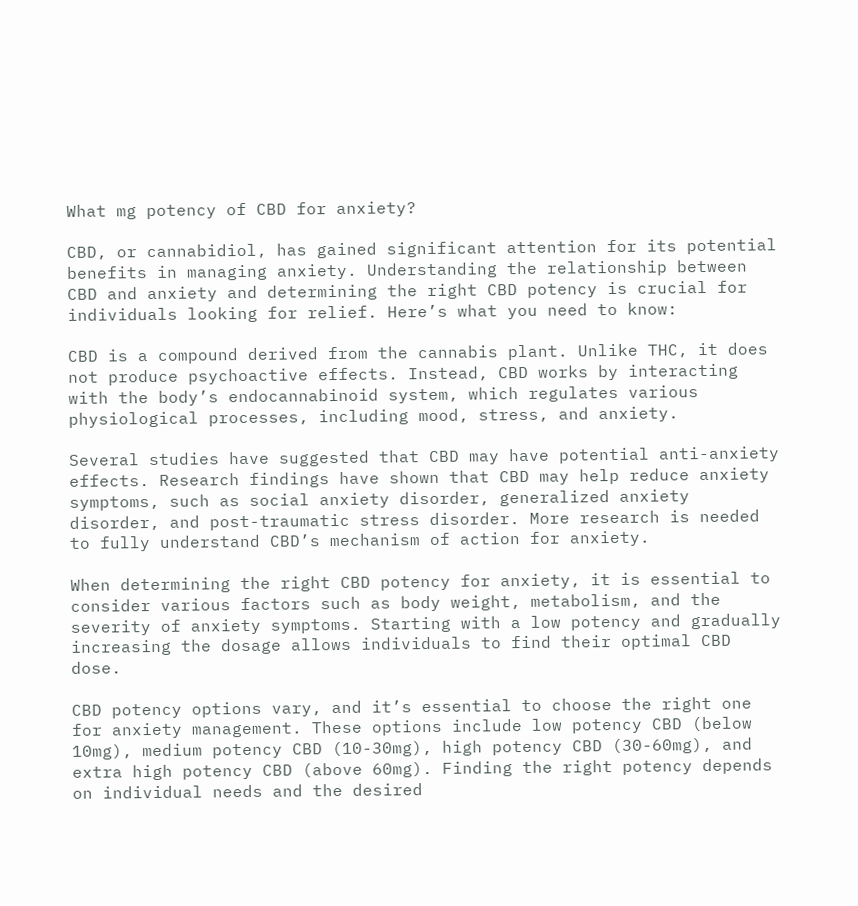What mg potency of CBD for anxiety?

CBD, or cannabidiol, has gained significant attention for its potential benefits in managing anxiety. Understanding the relationship between CBD and anxiety and determining the right CBD potency is crucial for individuals looking for relief. Here’s what you need to know:

CBD is a compound derived from the cannabis plant. Unlike THC, it does not produce psychoactive effects. Instead, CBD works by interacting with the body’s endocannabinoid system, which regulates various physiological processes, including mood, stress, and anxiety.

Several studies have suggested that CBD may have potential anti-anxiety effects. Research findings have shown that CBD may help reduce anxiety symptoms, such as social anxiety disorder, generalized anxiety disorder, and post-traumatic stress disorder. More research is needed to fully understand CBD’s mechanism of action for anxiety.

When determining the right CBD potency for anxiety, it is essential to consider various factors such as body weight, metabolism, and the severity of anxiety symptoms. Starting with a low potency and gradually increasing the dosage allows individuals to find their optimal CBD dose.

CBD potency options vary, and it’s essential to choose the right one for anxiety management. These options include low potency CBD (below 10mg), medium potency CBD (10-30mg), high potency CBD (30-60mg), and extra high potency CBD (above 60mg). Finding the right potency depends on individual needs and the desired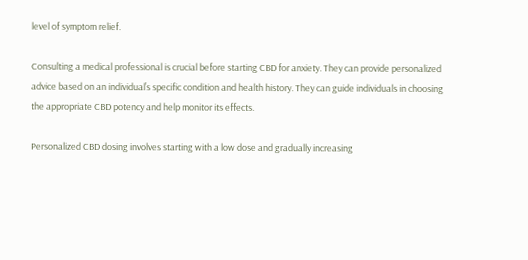level of symptom relief.

Consulting a medical professional is crucial before starting CBD for anxiety. They can provide personalized advice based on an individual’s specific condition and health history. They can guide individuals in choosing the appropriate CBD potency and help monitor its effects.

Personalized CBD dosing involves starting with a low dose and gradually increasing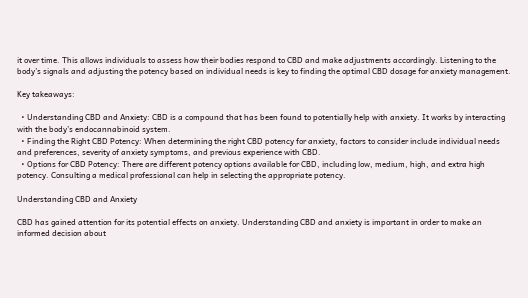it over time. This allows individuals to assess how their bodies respond to CBD and make adjustments accordingly. Listening to the body’s signals and adjusting the potency based on individual needs is key to finding the optimal CBD dosage for anxiety management.

Key takeaways:

  • Understanding CBD and Anxiety: CBD is a compound that has been found to potentially help with anxiety. It works by interacting with the body’s endocannabinoid system.
  • Finding the Right CBD Potency: When determining the right CBD potency for anxiety, factors to consider include individual needs and preferences, severity of anxiety symptoms, and previous experience with CBD.
  • Options for CBD Potency: There are different potency options available for CBD, including low, medium, high, and extra high potency. Consulting a medical professional can help in selecting the appropriate potency.

Understanding CBD and Anxiety

CBD has gained attention for its potential effects on anxiety. Understanding CBD and anxiety is important in order to make an informed decision about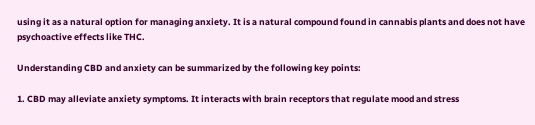using it as a natural option for managing anxiety. It is a natural compound found in cannabis plants and does not have psychoactive effects like THC.

Understanding CBD and anxiety can be summarized by the following key points:

1. CBD may alleviate anxiety symptoms. It interacts with brain receptors that regulate mood and stress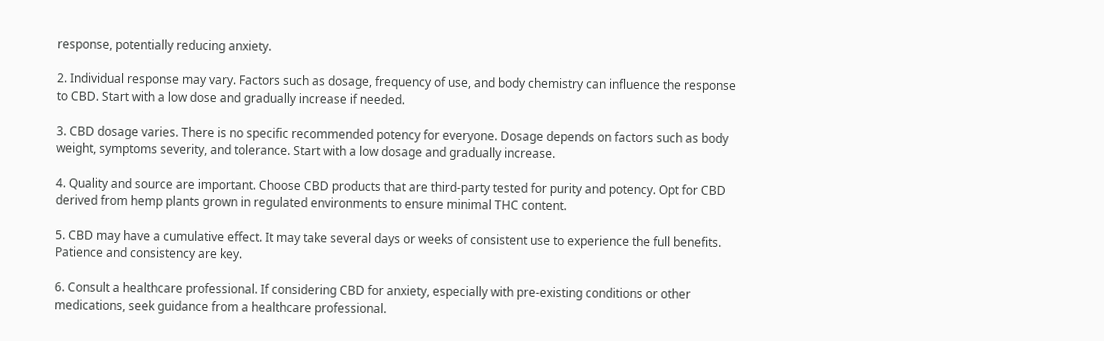response, potentially reducing anxiety.

2. Individual response may vary. Factors such as dosage, frequency of use, and body chemistry can influence the response to CBD. Start with a low dose and gradually increase if needed.

3. CBD dosage varies. There is no specific recommended potency for everyone. Dosage depends on factors such as body weight, symptoms severity, and tolerance. Start with a low dosage and gradually increase.

4. Quality and source are important. Choose CBD products that are third-party tested for purity and potency. Opt for CBD derived from hemp plants grown in regulated environments to ensure minimal THC content.

5. CBD may have a cumulative effect. It may take several days or weeks of consistent use to experience the full benefits. Patience and consistency are key.

6. Consult a healthcare professional. If considering CBD for anxiety, especially with pre-existing conditions or other medications, seek guidance from a healthcare professional.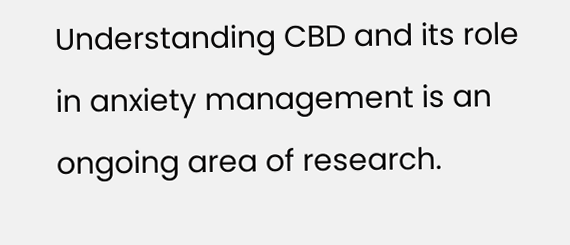Understanding CBD and its role in anxiety management is an ongoing area of research.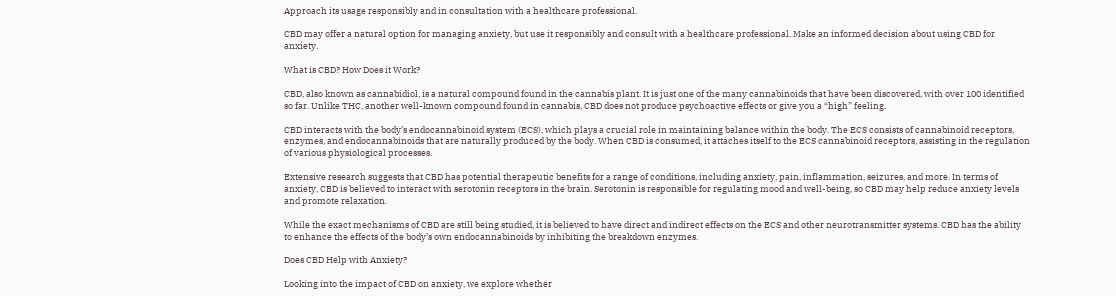Approach its usage responsibly and in consultation with a healthcare professional.

CBD may offer a natural option for managing anxiety, but use it responsibly and consult with a healthcare professional. Make an informed decision about using CBD for anxiety.

What is CBD? How Does it Work?

CBD, also known as cannabidiol, is a natural compound found in the cannabis plant. It is just one of the many cannabinoids that have been discovered, with over 100 identified so far. Unlike THC, another well-known compound found in cannabis, CBD does not produce psychoactive effects or give you a “high” feeling.

CBD interacts with the body’s endocannabinoid system (ECS), which plays a crucial role in maintaining balance within the body. The ECS consists of cannabinoid receptors, enzymes, and endocannabinoids that are naturally produced by the body. When CBD is consumed, it attaches itself to the ECS cannabinoid receptors, assisting in the regulation of various physiological processes.

Extensive research suggests that CBD has potential therapeutic benefits for a range of conditions, including anxiety, pain, inflammation, seizures, and more. In terms of anxiety, CBD is believed to interact with serotonin receptors in the brain. Serotonin is responsible for regulating mood and well-being, so CBD may help reduce anxiety levels and promote relaxation.

While the exact mechanisms of CBD are still being studied, it is believed to have direct and indirect effects on the ECS and other neurotransmitter systems. CBD has the ability to enhance the effects of the body’s own endocannabinoids by inhibiting the breakdown enzymes.

Does CBD Help with Anxiety?

Looking into the impact of CBD on anxiety, we explore whether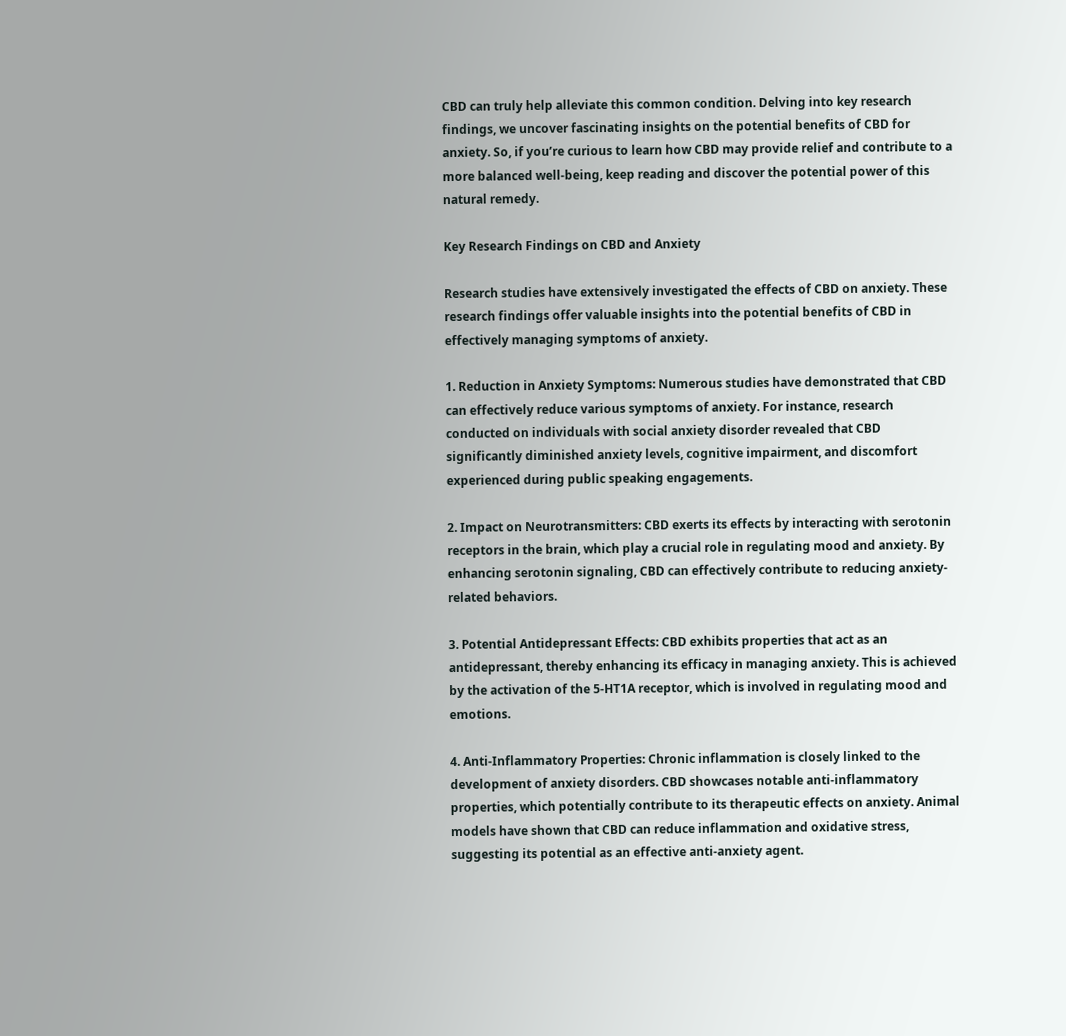CBD can truly help alleviate this common condition. Delving into key research findings, we uncover fascinating insights on the potential benefits of CBD for anxiety. So, if you’re curious to learn how CBD may provide relief and contribute to a more balanced well-being, keep reading and discover the potential power of this natural remedy.

Key Research Findings on CBD and Anxiety

Research studies have extensively investigated the effects of CBD on anxiety. These research findings offer valuable insights into the potential benefits of CBD in effectively managing symptoms of anxiety.

1. Reduction in Anxiety Symptoms: Numerous studies have demonstrated that CBD can effectively reduce various symptoms of anxiety. For instance, research conducted on individuals with social anxiety disorder revealed that CBD significantly diminished anxiety levels, cognitive impairment, and discomfort experienced during public speaking engagements.

2. Impact on Neurotransmitters: CBD exerts its effects by interacting with serotonin receptors in the brain, which play a crucial role in regulating mood and anxiety. By enhancing serotonin signaling, CBD can effectively contribute to reducing anxiety-related behaviors.

3. Potential Antidepressant Effects: CBD exhibits properties that act as an antidepressant, thereby enhancing its efficacy in managing anxiety. This is achieved by the activation of the 5-HT1A receptor, which is involved in regulating mood and emotions.

4. Anti-Inflammatory Properties: Chronic inflammation is closely linked to the development of anxiety disorders. CBD showcases notable anti-inflammatory properties, which potentially contribute to its therapeutic effects on anxiety. Animal models have shown that CBD can reduce inflammation and oxidative stress, suggesting its potential as an effective anti-anxiety agent.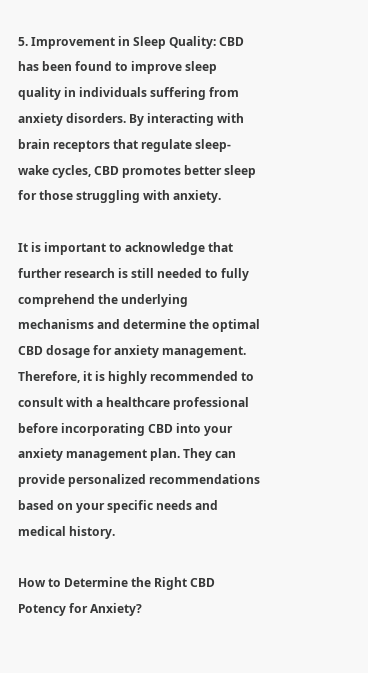5. Improvement in Sleep Quality: CBD has been found to improve sleep quality in individuals suffering from anxiety disorders. By interacting with brain receptors that regulate sleep-wake cycles, CBD promotes better sleep for those struggling with anxiety.

It is important to acknowledge that further research is still needed to fully comprehend the underlying mechanisms and determine the optimal CBD dosage for anxiety management. Therefore, it is highly recommended to consult with a healthcare professional before incorporating CBD into your anxiety management plan. They can provide personalized recommendations based on your specific needs and medical history.

How to Determine the Right CBD Potency for Anxiety?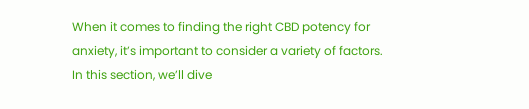When it comes to finding the right CBD potency for anxiety, it’s important to consider a variety of factors. In this section, we’ll dive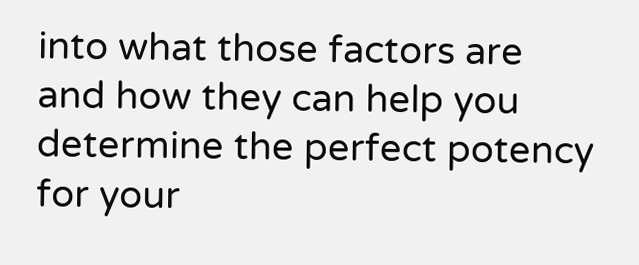into what those factors are and how they can help you determine the perfect potency for your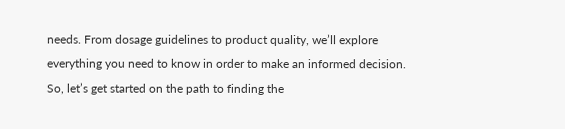needs. From dosage guidelines to product quality, we’ll explore everything you need to know in order to make an informed decision. So, let’s get started on the path to finding the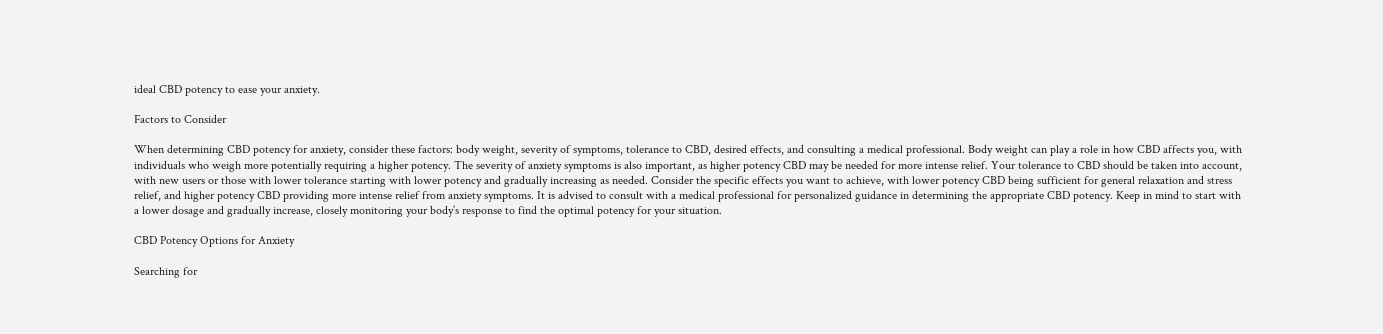ideal CBD potency to ease your anxiety.

Factors to Consider

When determining CBD potency for anxiety, consider these factors: body weight, severity of symptoms, tolerance to CBD, desired effects, and consulting a medical professional. Body weight can play a role in how CBD affects you, with individuals who weigh more potentially requiring a higher potency. The severity of anxiety symptoms is also important, as higher potency CBD may be needed for more intense relief. Your tolerance to CBD should be taken into account, with new users or those with lower tolerance starting with lower potency and gradually increasing as needed. Consider the specific effects you want to achieve, with lower potency CBD being sufficient for general relaxation and stress relief, and higher potency CBD providing more intense relief from anxiety symptoms. It is advised to consult with a medical professional for personalized guidance in determining the appropriate CBD potency. Keep in mind to start with a lower dosage and gradually increase, closely monitoring your body’s response to find the optimal potency for your situation.

CBD Potency Options for Anxiety

Searching for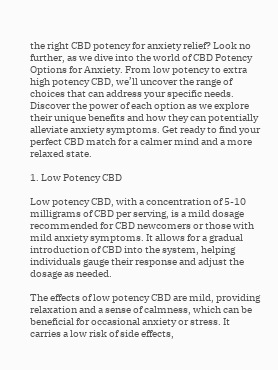the right CBD potency for anxiety relief? Look no further, as we dive into the world of CBD Potency Options for Anxiety. From low potency to extra high potency CBD, we’ll uncover the range of choices that can address your specific needs. Discover the power of each option as we explore their unique benefits and how they can potentially alleviate anxiety symptoms. Get ready to find your perfect CBD match for a calmer mind and a more relaxed state.

1. Low Potency CBD

Low potency CBD, with a concentration of 5-10 milligrams of CBD per serving, is a mild dosage recommended for CBD newcomers or those with mild anxiety symptoms. It allows for a gradual introduction of CBD into the system, helping individuals gauge their response and adjust the dosage as needed.

The effects of low potency CBD are mild, providing relaxation and a sense of calmness, which can be beneficial for occasional anxiety or stress. It carries a low risk of side effects,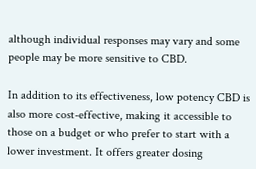although individual responses may vary and some people may be more sensitive to CBD.

In addition to its effectiveness, low potency CBD is also more cost-effective, making it accessible to those on a budget or who prefer to start with a lower investment. It offers greater dosing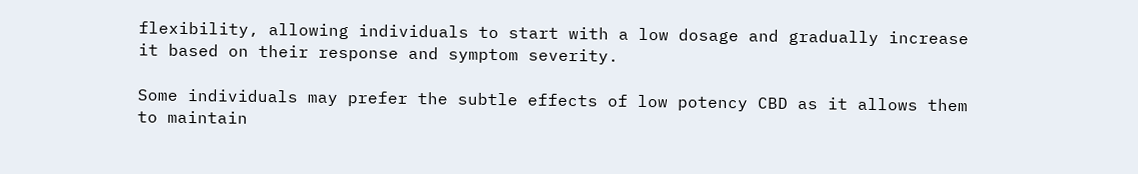flexibility, allowing individuals to start with a low dosage and gradually increase it based on their response and symptom severity.

Some individuals may prefer the subtle effects of low potency CBD as it allows them to maintain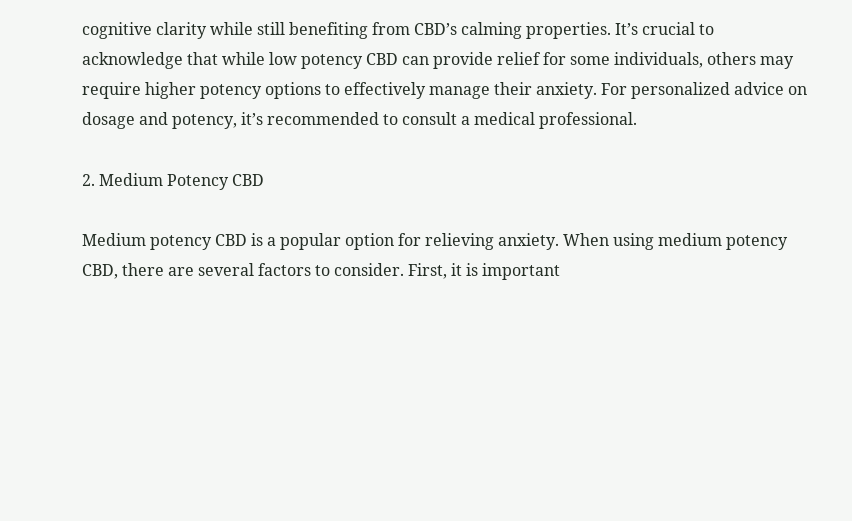cognitive clarity while still benefiting from CBD’s calming properties. It’s crucial to acknowledge that while low potency CBD can provide relief for some individuals, others may require higher potency options to effectively manage their anxiety. For personalized advice on dosage and potency, it’s recommended to consult a medical professional.

2. Medium Potency CBD

Medium potency CBD is a popular option for relieving anxiety. When using medium potency CBD, there are several factors to consider. First, it is important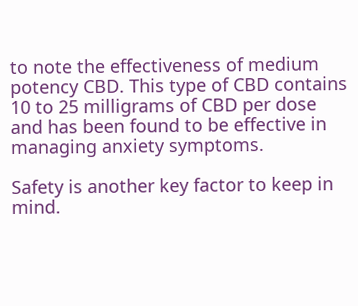to note the effectiveness of medium potency CBD. This type of CBD contains 10 to 25 milligrams of CBD per dose and has been found to be effective in managing anxiety symptoms.

Safety is another key factor to keep in mind.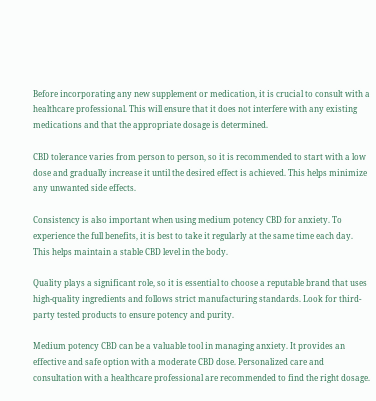Before incorporating any new supplement or medication, it is crucial to consult with a healthcare professional. This will ensure that it does not interfere with any existing medications and that the appropriate dosage is determined.

CBD tolerance varies from person to person, so it is recommended to start with a low dose and gradually increase it until the desired effect is achieved. This helps minimize any unwanted side effects.

Consistency is also important when using medium potency CBD for anxiety. To experience the full benefits, it is best to take it regularly at the same time each day. This helps maintain a stable CBD level in the body.

Quality plays a significant role, so it is essential to choose a reputable brand that uses high-quality ingredients and follows strict manufacturing standards. Look for third-party tested products to ensure potency and purity.

Medium potency CBD can be a valuable tool in managing anxiety. It provides an effective and safe option with a moderate CBD dose. Personalized care and consultation with a healthcare professional are recommended to find the right dosage.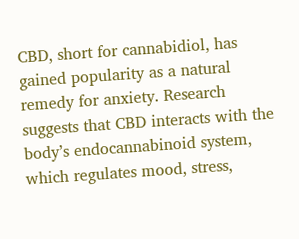CBD, short for cannabidiol, has gained popularity as a natural remedy for anxiety. Research suggests that CBD interacts with the body’s endocannabinoid system, which regulates mood, stress,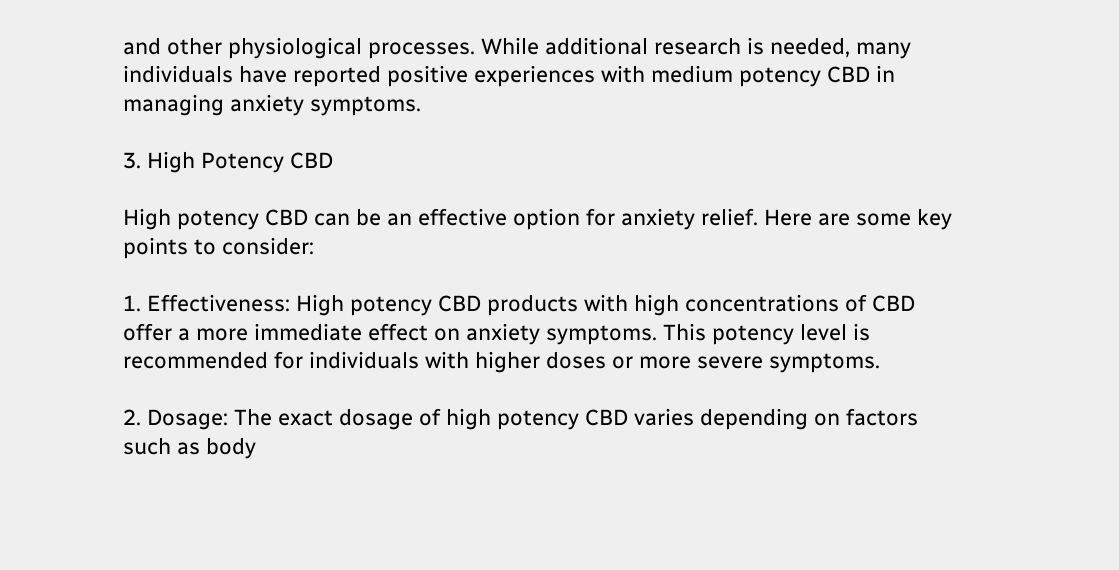and other physiological processes. While additional research is needed, many individuals have reported positive experiences with medium potency CBD in managing anxiety symptoms.

3. High Potency CBD

High potency CBD can be an effective option for anxiety relief. Here are some key points to consider:

1. Effectiveness: High potency CBD products with high concentrations of CBD offer a more immediate effect on anxiety symptoms. This potency level is recommended for individuals with higher doses or more severe symptoms.

2. Dosage: The exact dosage of high potency CBD varies depending on factors such as body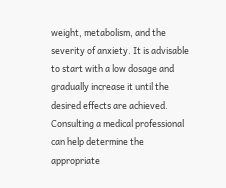weight, metabolism, and the severity of anxiety. It is advisable to start with a low dosage and gradually increase it until the desired effects are achieved. Consulting a medical professional can help determine the appropriate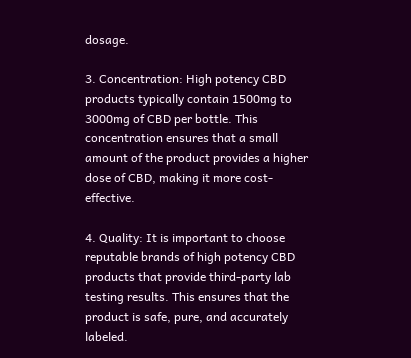dosage.

3. Concentration: High potency CBD products typically contain 1500mg to 3000mg of CBD per bottle. This concentration ensures that a small amount of the product provides a higher dose of CBD, making it more cost-effective.

4. Quality: It is important to choose reputable brands of high potency CBD products that provide third-party lab testing results. This ensures that the product is safe, pure, and accurately labeled.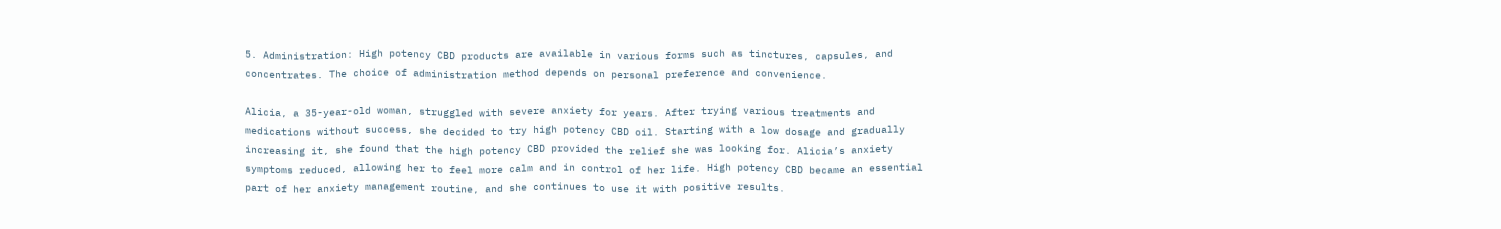5. Administration: High potency CBD products are available in various forms such as tinctures, capsules, and concentrates. The choice of administration method depends on personal preference and convenience.

Alicia, a 35-year-old woman, struggled with severe anxiety for years. After trying various treatments and medications without success, she decided to try high potency CBD oil. Starting with a low dosage and gradually increasing it, she found that the high potency CBD provided the relief she was looking for. Alicia’s anxiety symptoms reduced, allowing her to feel more calm and in control of her life. High potency CBD became an essential part of her anxiety management routine, and she continues to use it with positive results.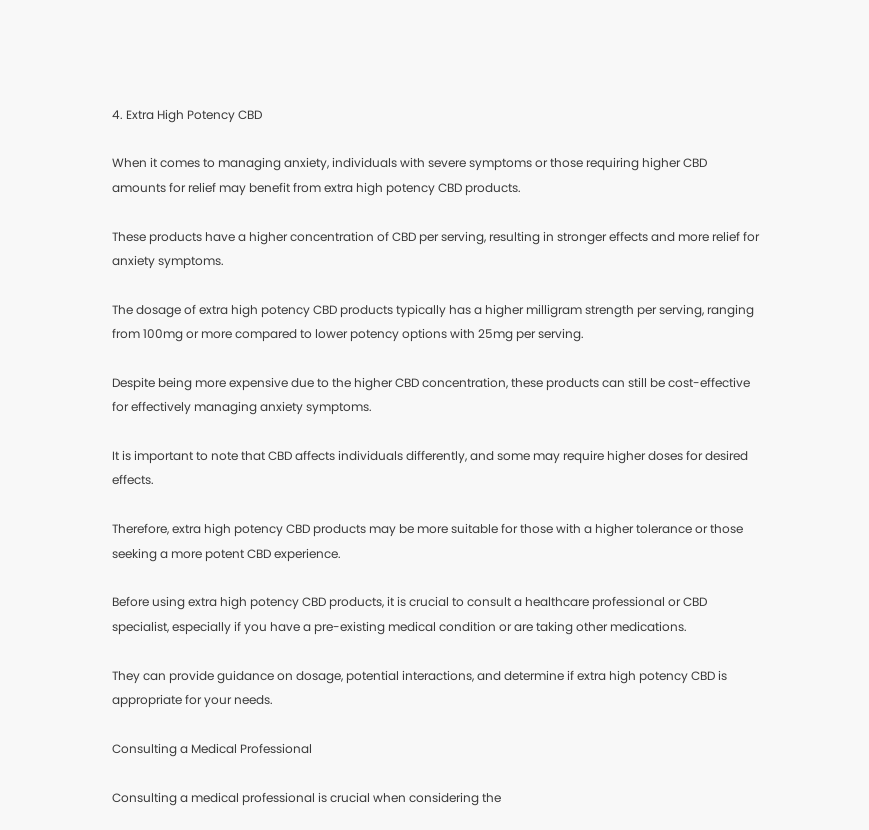4. Extra High Potency CBD

When it comes to managing anxiety, individuals with severe symptoms or those requiring higher CBD amounts for relief may benefit from extra high potency CBD products.

These products have a higher concentration of CBD per serving, resulting in stronger effects and more relief for anxiety symptoms.

The dosage of extra high potency CBD products typically has a higher milligram strength per serving, ranging from 100mg or more compared to lower potency options with 25mg per serving.

Despite being more expensive due to the higher CBD concentration, these products can still be cost-effective for effectively managing anxiety symptoms.

It is important to note that CBD affects individuals differently, and some may require higher doses for desired effects.

Therefore, extra high potency CBD products may be more suitable for those with a higher tolerance or those seeking a more potent CBD experience.

Before using extra high potency CBD products, it is crucial to consult a healthcare professional or CBD specialist, especially if you have a pre-existing medical condition or are taking other medications.

They can provide guidance on dosage, potential interactions, and determine if extra high potency CBD is appropriate for your needs.

Consulting a Medical Professional

Consulting a medical professional is crucial when considering the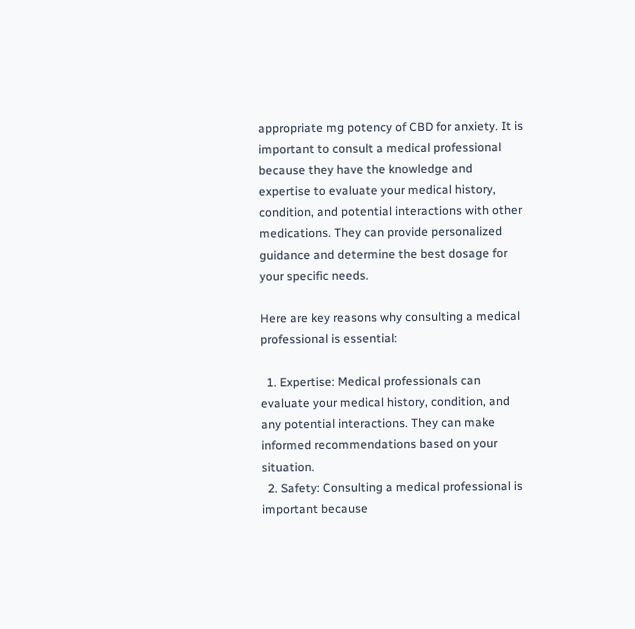appropriate mg potency of CBD for anxiety. It is important to consult a medical professional because they have the knowledge and expertise to evaluate your medical history, condition, and potential interactions with other medications. They can provide personalized guidance and determine the best dosage for your specific needs.

Here are key reasons why consulting a medical professional is essential:

  1. Expertise: Medical professionals can evaluate your medical history, condition, and any potential interactions. They can make informed recommendations based on your situation.
  2. Safety: Consulting a medical professional is important because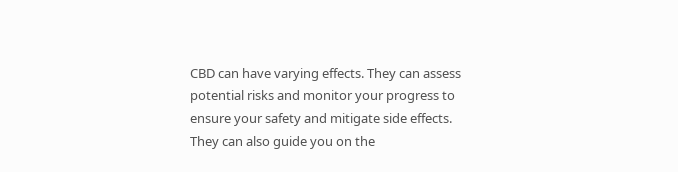CBD can have varying effects. They can assess potential risks and monitor your progress to ensure your safety and mitigate side effects. They can also guide you on the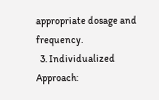appropriate dosage and frequency.
  3. Individualized Approach: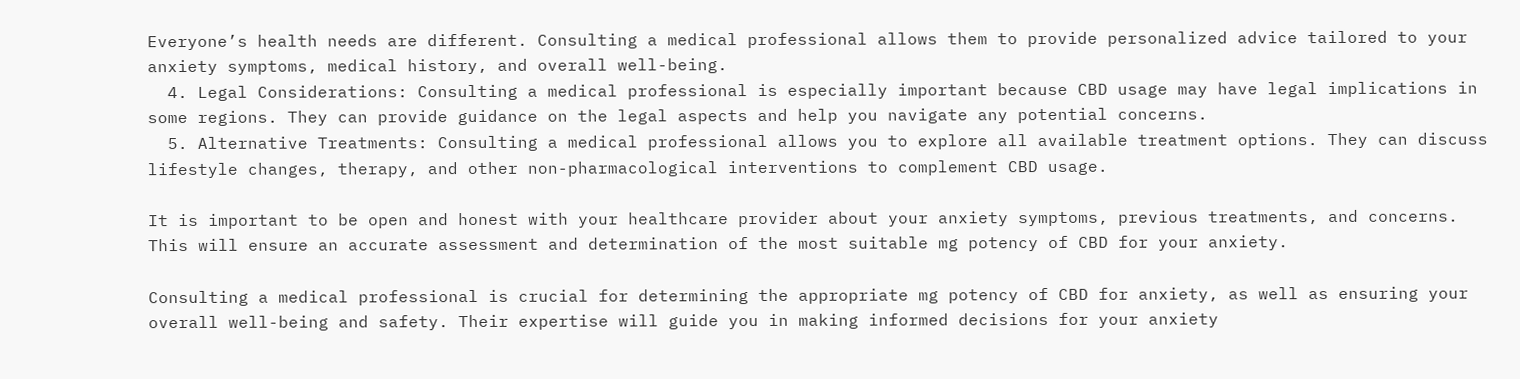Everyone’s health needs are different. Consulting a medical professional allows them to provide personalized advice tailored to your anxiety symptoms, medical history, and overall well-being.
  4. Legal Considerations: Consulting a medical professional is especially important because CBD usage may have legal implications in some regions. They can provide guidance on the legal aspects and help you navigate any potential concerns.
  5. Alternative Treatments: Consulting a medical professional allows you to explore all available treatment options. They can discuss lifestyle changes, therapy, and other non-pharmacological interventions to complement CBD usage.

It is important to be open and honest with your healthcare provider about your anxiety symptoms, previous treatments, and concerns. This will ensure an accurate assessment and determination of the most suitable mg potency of CBD for your anxiety.

Consulting a medical professional is crucial for determining the appropriate mg potency of CBD for anxiety, as well as ensuring your overall well-being and safety. Their expertise will guide you in making informed decisions for your anxiety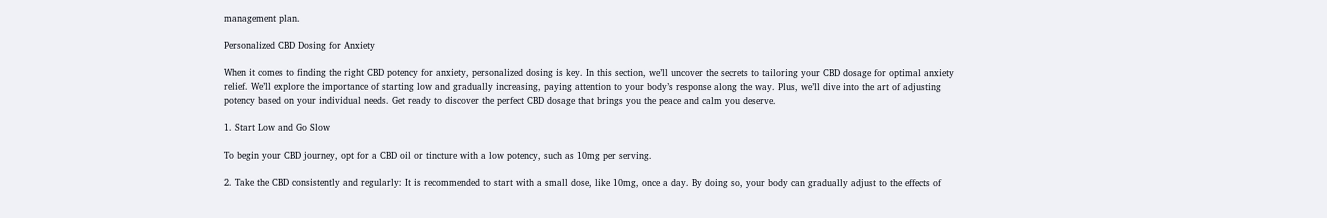management plan.

Personalized CBD Dosing for Anxiety

When it comes to finding the right CBD potency for anxiety, personalized dosing is key. In this section, we’ll uncover the secrets to tailoring your CBD dosage for optimal anxiety relief. We’ll explore the importance of starting low and gradually increasing, paying attention to your body’s response along the way. Plus, we’ll dive into the art of adjusting potency based on your individual needs. Get ready to discover the perfect CBD dosage that brings you the peace and calm you deserve.

1. Start Low and Go Slow

To begin your CBD journey, opt for a CBD oil or tincture with a low potency, such as 10mg per serving.

2. Take the CBD consistently and regularly: It is recommended to start with a small dose, like 10mg, once a day. By doing so, your body can gradually adjust to the effects of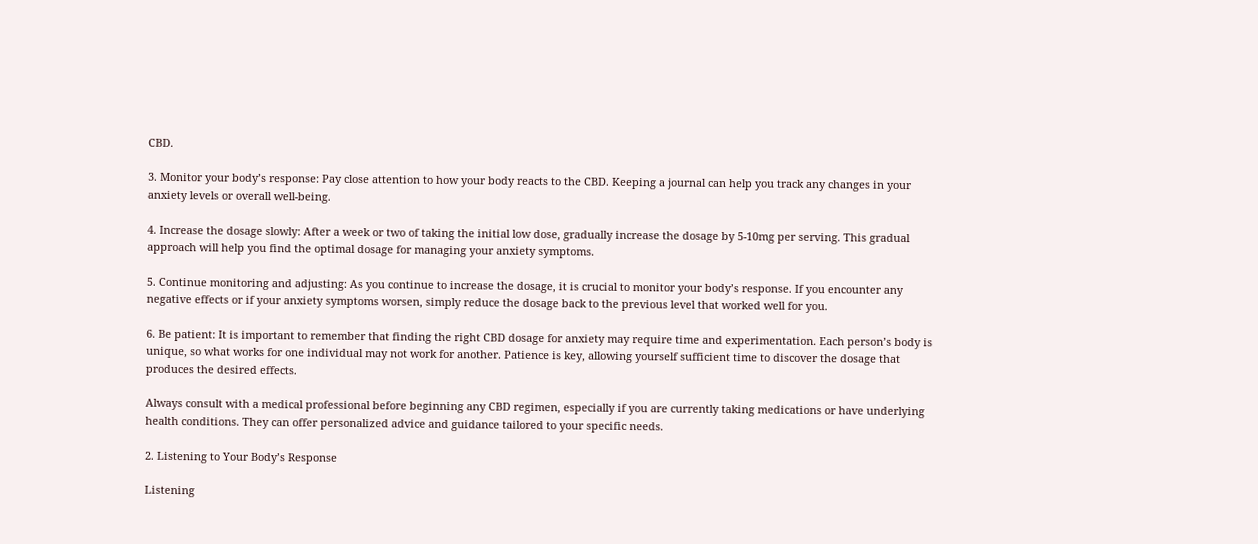CBD.

3. Monitor your body’s response: Pay close attention to how your body reacts to the CBD. Keeping a journal can help you track any changes in your anxiety levels or overall well-being.

4. Increase the dosage slowly: After a week or two of taking the initial low dose, gradually increase the dosage by 5-10mg per serving. This gradual approach will help you find the optimal dosage for managing your anxiety symptoms.

5. Continue monitoring and adjusting: As you continue to increase the dosage, it is crucial to monitor your body’s response. If you encounter any negative effects or if your anxiety symptoms worsen, simply reduce the dosage back to the previous level that worked well for you.

6. Be patient: It is important to remember that finding the right CBD dosage for anxiety may require time and experimentation. Each person’s body is unique, so what works for one individual may not work for another. Patience is key, allowing yourself sufficient time to discover the dosage that produces the desired effects.

Always consult with a medical professional before beginning any CBD regimen, especially if you are currently taking medications or have underlying health conditions. They can offer personalized advice and guidance tailored to your specific needs.

2. Listening to Your Body’s Response

Listening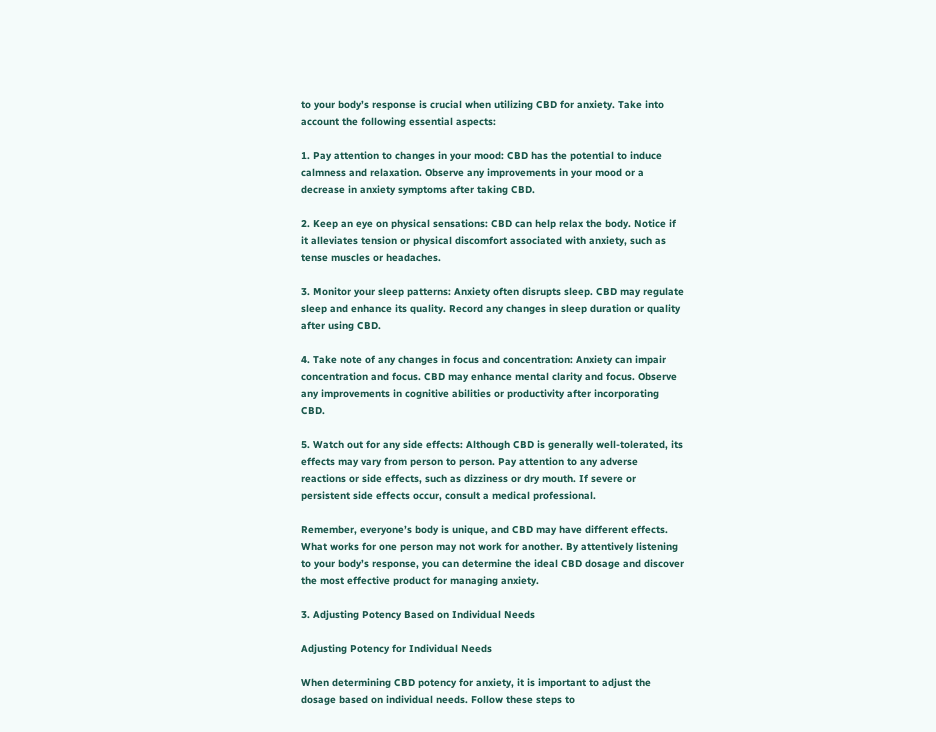to your body’s response is crucial when utilizing CBD for anxiety. Take into account the following essential aspects:

1. Pay attention to changes in your mood: CBD has the potential to induce calmness and relaxation. Observe any improvements in your mood or a decrease in anxiety symptoms after taking CBD.

2. Keep an eye on physical sensations: CBD can help relax the body. Notice if it alleviates tension or physical discomfort associated with anxiety, such as tense muscles or headaches.

3. Monitor your sleep patterns: Anxiety often disrupts sleep. CBD may regulate sleep and enhance its quality. Record any changes in sleep duration or quality after using CBD.

4. Take note of any changes in focus and concentration: Anxiety can impair concentration and focus. CBD may enhance mental clarity and focus. Observe any improvements in cognitive abilities or productivity after incorporating CBD.

5. Watch out for any side effects: Although CBD is generally well-tolerated, its effects may vary from person to person. Pay attention to any adverse reactions or side effects, such as dizziness or dry mouth. If severe or persistent side effects occur, consult a medical professional.

Remember, everyone’s body is unique, and CBD may have different effects. What works for one person may not work for another. By attentively listening to your body’s response, you can determine the ideal CBD dosage and discover the most effective product for managing anxiety.

3. Adjusting Potency Based on Individual Needs

Adjusting Potency for Individual Needs

When determining CBD potency for anxiety, it is important to adjust the dosage based on individual needs. Follow these steps to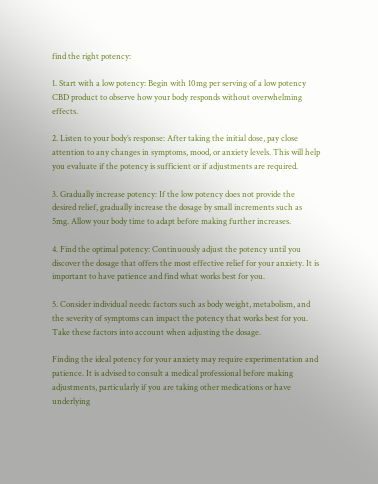find the right potency:

1. Start with a low potency: Begin with 10mg per serving of a low potency CBD product to observe how your body responds without overwhelming effects.

2. Listen to your body’s response: After taking the initial dose, pay close attention to any changes in symptoms, mood, or anxiety levels. This will help you evaluate if the potency is sufficient or if adjustments are required.

3. Gradually increase potency: If the low potency does not provide the desired relief, gradually increase the dosage by small increments such as 5mg. Allow your body time to adapt before making further increases.

4. Find the optimal potency: Continuously adjust the potency until you discover the dosage that offers the most effective relief for your anxiety. It is important to have patience and find what works best for you.

5. Consider individual needs: factors such as body weight, metabolism, and the severity of symptoms can impact the potency that works best for you. Take these factors into account when adjusting the dosage.

Finding the ideal potency for your anxiety may require experimentation and patience. It is advised to consult a medical professional before making adjustments, particularly if you are taking other medications or have underlying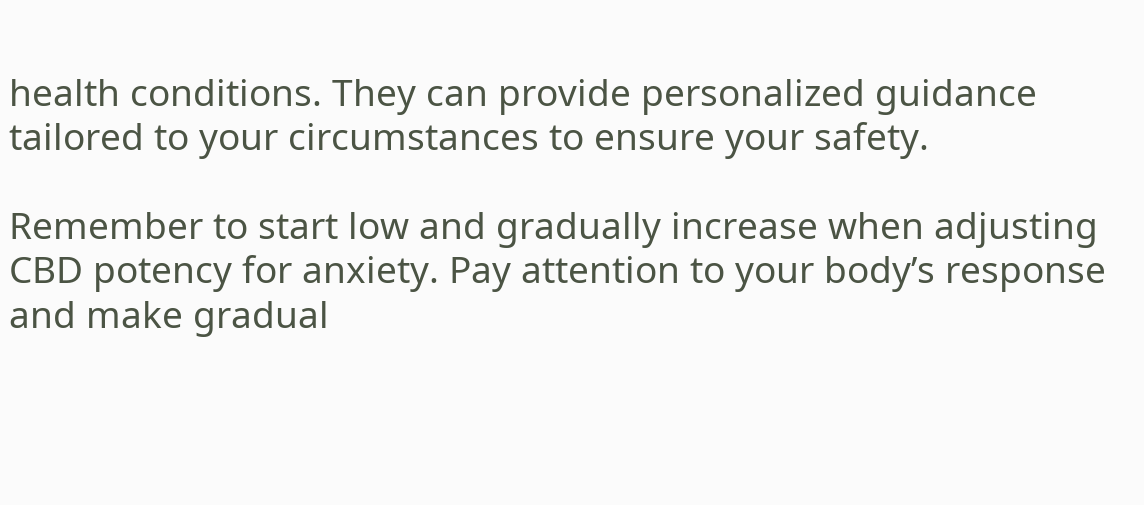health conditions. They can provide personalized guidance tailored to your circumstances to ensure your safety.

Remember to start low and gradually increase when adjusting CBD potency for anxiety. Pay attention to your body’s response and make gradual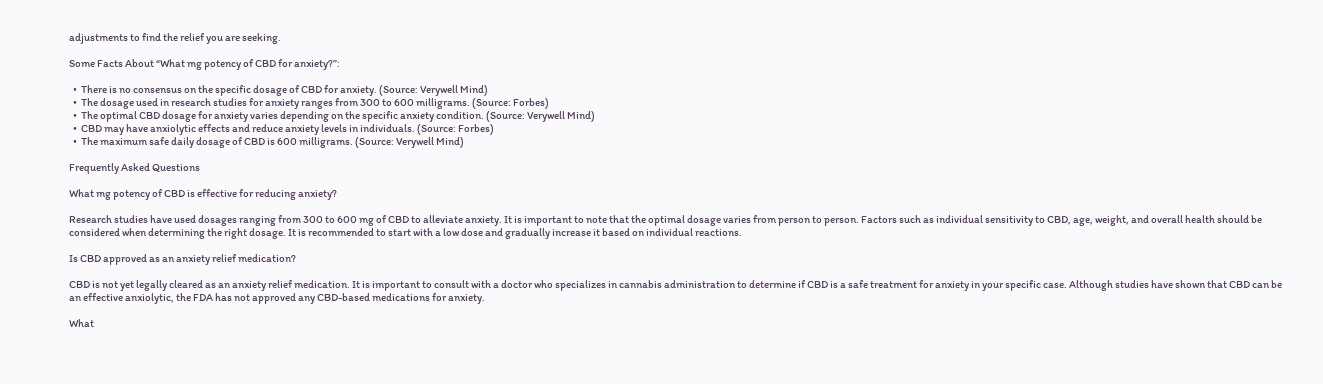adjustments to find the relief you are seeking.

Some Facts About “What mg potency of CBD for anxiety?”:

  •  There is no consensus on the specific dosage of CBD for anxiety. (Source: Verywell Mind)
  •  The dosage used in research studies for anxiety ranges from 300 to 600 milligrams. (Source: Forbes)
  •  The optimal CBD dosage for anxiety varies depending on the specific anxiety condition. (Source: Verywell Mind)
  •  CBD may have anxiolytic effects and reduce anxiety levels in individuals. (Source: Forbes)
  •  The maximum safe daily dosage of CBD is 600 milligrams. (Source: Verywell Mind)

Frequently Asked Questions

What mg potency of CBD is effective for reducing anxiety?

Research studies have used dosages ranging from 300 to 600 mg of CBD to alleviate anxiety. It is important to note that the optimal dosage varies from person to person. Factors such as individual sensitivity to CBD, age, weight, and overall health should be considered when determining the right dosage. It is recommended to start with a low dose and gradually increase it based on individual reactions.

Is CBD approved as an anxiety relief medication?

CBD is not yet legally cleared as an anxiety relief medication. It is important to consult with a doctor who specializes in cannabis administration to determine if CBD is a safe treatment for anxiety in your specific case. Although studies have shown that CBD can be an effective anxiolytic, the FDA has not approved any CBD-based medications for anxiety.

What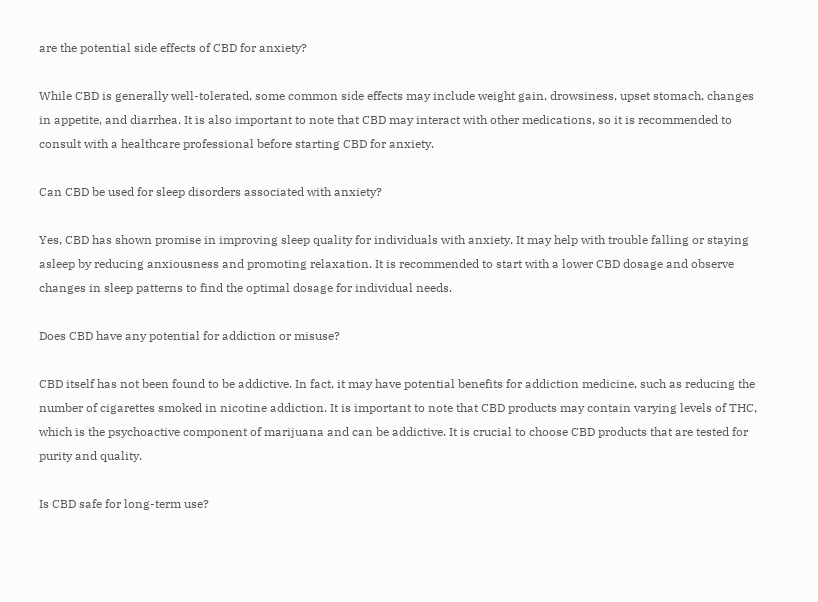are the potential side effects of CBD for anxiety?

While CBD is generally well-tolerated, some common side effects may include weight gain, drowsiness, upset stomach, changes in appetite, and diarrhea. It is also important to note that CBD may interact with other medications, so it is recommended to consult with a healthcare professional before starting CBD for anxiety.

Can CBD be used for sleep disorders associated with anxiety?

Yes, CBD has shown promise in improving sleep quality for individuals with anxiety. It may help with trouble falling or staying asleep by reducing anxiousness and promoting relaxation. It is recommended to start with a lower CBD dosage and observe changes in sleep patterns to find the optimal dosage for individual needs.

Does CBD have any potential for addiction or misuse?

CBD itself has not been found to be addictive. In fact, it may have potential benefits for addiction medicine, such as reducing the number of cigarettes smoked in nicotine addiction. It is important to note that CBD products may contain varying levels of THC, which is the psychoactive component of marijuana and can be addictive. It is crucial to choose CBD products that are tested for purity and quality.

Is CBD safe for long-term use?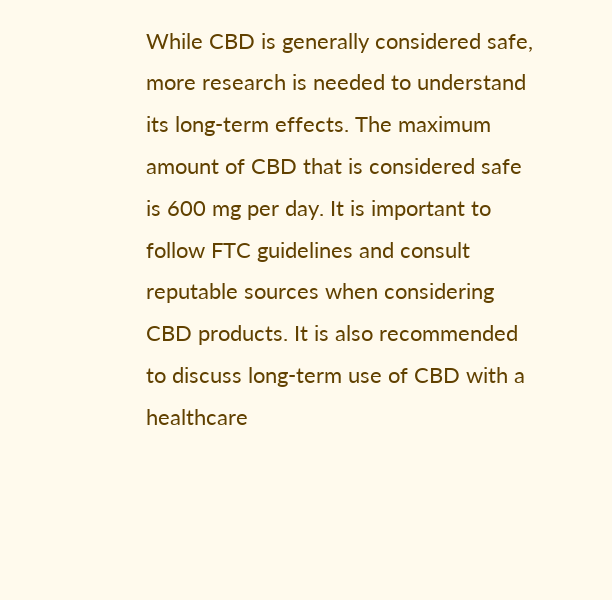While CBD is generally considered safe, more research is needed to understand its long-term effects. The maximum amount of CBD that is considered safe is 600 mg per day. It is important to follow FTC guidelines and consult reputable sources when considering CBD products. It is also recommended to discuss long-term use of CBD with a healthcare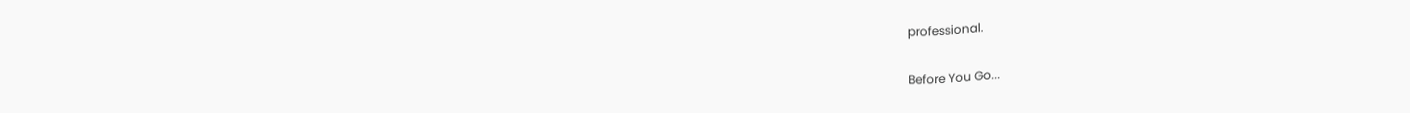professional.

Before You Go...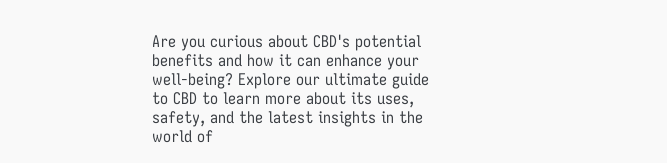Are you curious about CBD's potential benefits and how it can enhance your well-being? Explore our ultimate guide to CBD to learn more about its uses, safety, and the latest insights in the world of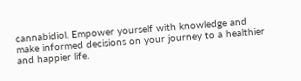cannabidiol. Empower yourself with knowledge and make informed decisions on your journey to a healthier and happier life.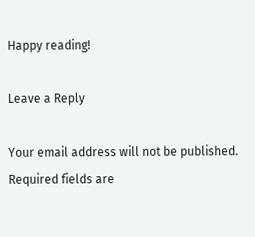Happy reading!

Leave a Reply

Your email address will not be published. Required fields are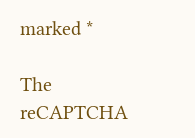marked *

The reCAPTCHA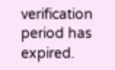verification period has expired.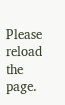Please reload the page.